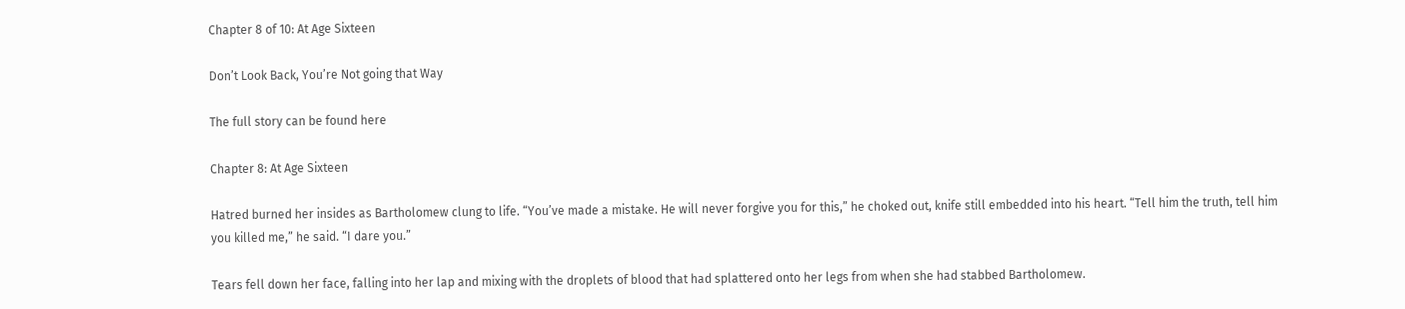Chapter 8 of 10: At Age Sixteen

Don’t Look Back, You’re Not going that Way

The full story can be found here

Chapter 8: At Age Sixteen

Hatred burned her insides as Bartholomew clung to life. “You’ve made a mistake. He will never forgive you for this,” he choked out, knife still embedded into his heart. “Tell him the truth, tell him you killed me,” he said. “I dare you.”

Tears fell down her face, falling into her lap and mixing with the droplets of blood that had splattered onto her legs from when she had stabbed Bartholomew.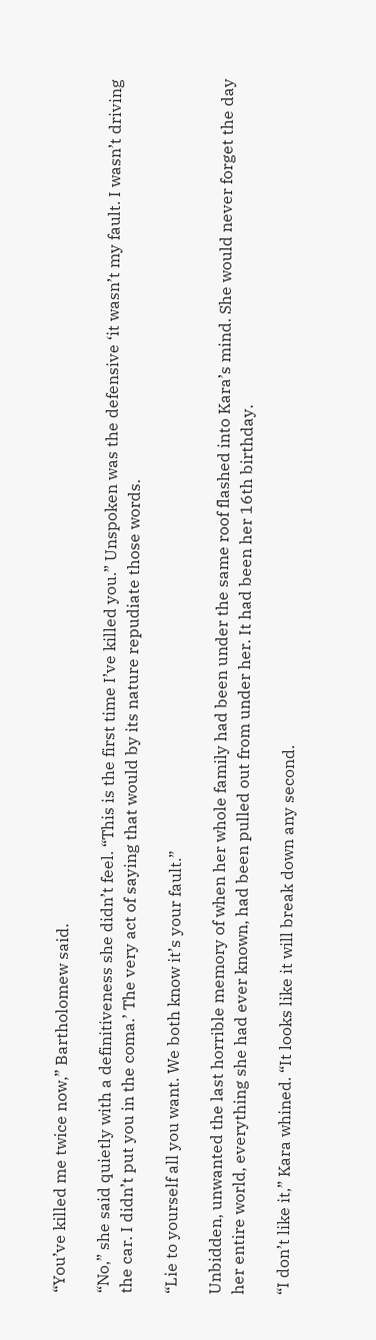“You’ve killed me twice now,” Bartholomew said.

“No,” she said quietly with a definitiveness she didn’t feel. “This is the first time I’ve killed you.” Unspoken was the defensive ‘it wasn’t my fault. I wasn’t driving the car. I didn’t put you in the coma.’ The very act of saying that would by its nature repudiate those words.

“Lie to yourself all you want. We both know it’s your fault.”

Unbidden, unwanted the last horrible memory of when her whole family had been under the same roof flashed into Kara’s mind. She would never forget the day her entire world, everything she had ever known, had been pulled out from under her. It had been her 16th birthday.

“I don’t like it,” Kara whined. “It looks like it will break down any second.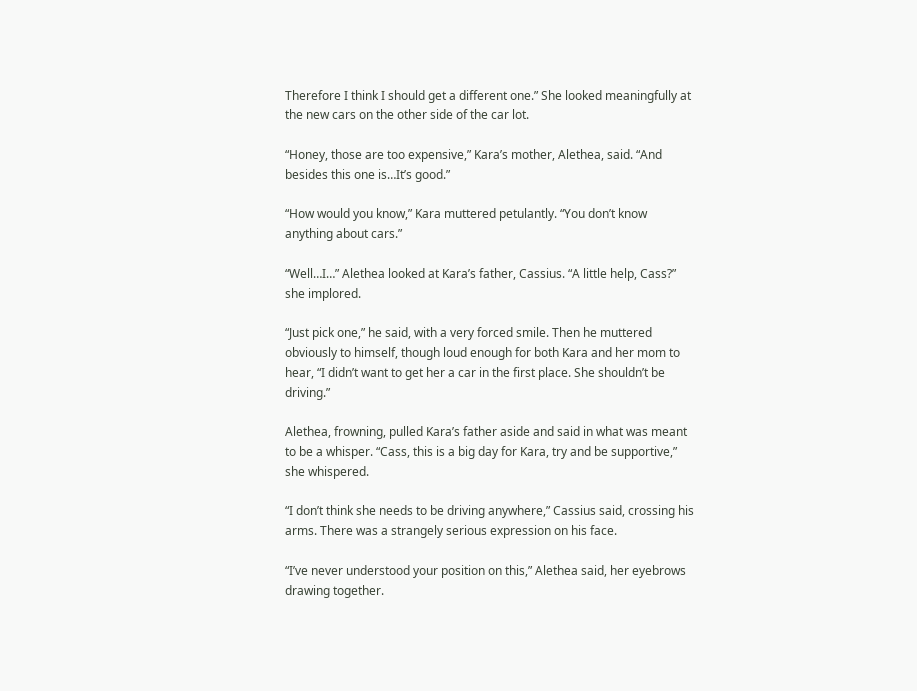Therefore I think I should get a different one.” She looked meaningfully at the new cars on the other side of the car lot.

“Honey, those are too expensive,” Kara’s mother, Alethea, said. “And besides this one is…It’s good.”

“How would you know,” Kara muttered petulantly. “You don’t know anything about cars.”

“Well…I…” Alethea looked at Kara’s father, Cassius. “A little help, Cass?” she implored.

“Just pick one,” he said, with a very forced smile. Then he muttered obviously to himself, though loud enough for both Kara and her mom to hear, “I didn’t want to get her a car in the first place. She shouldn’t be driving.”

Alethea, frowning, pulled Kara’s father aside and said in what was meant to be a whisper. “Cass, this is a big day for Kara, try and be supportive,” she whispered.

“I don’t think she needs to be driving anywhere,” Cassius said, crossing his arms. There was a strangely serious expression on his face.

“I’ve never understood your position on this,” Alethea said, her eyebrows drawing together.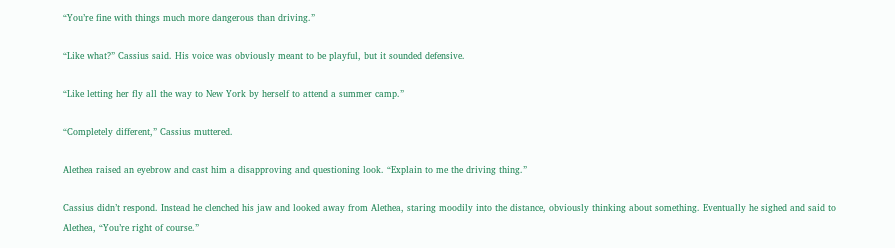“You’re fine with things much more dangerous than driving.”

“Like what?” Cassius said. His voice was obviously meant to be playful, but it sounded defensive.

“Like letting her fly all the way to New York by herself to attend a summer camp.”

“Completely different,” Cassius muttered.

Alethea raised an eyebrow and cast him a disapproving and questioning look. “Explain to me the driving thing.”

Cassius didn’t respond. Instead he clenched his jaw and looked away from Alethea, staring moodily into the distance, obviously thinking about something. Eventually he sighed and said to Alethea, “You’re right of course.”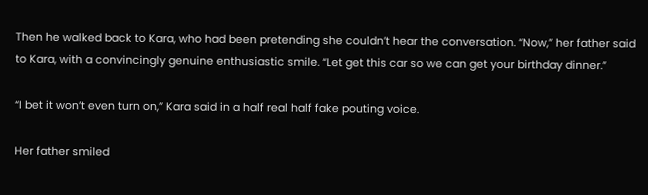Then he walked back to Kara, who had been pretending she couldn’t hear the conversation. “Now,” her father said to Kara, with a convincingly genuine enthusiastic smile. “Let get this car so we can get your birthday dinner.”

“I bet it won’t even turn on,” Kara said in a half real half fake pouting voice.

Her father smiled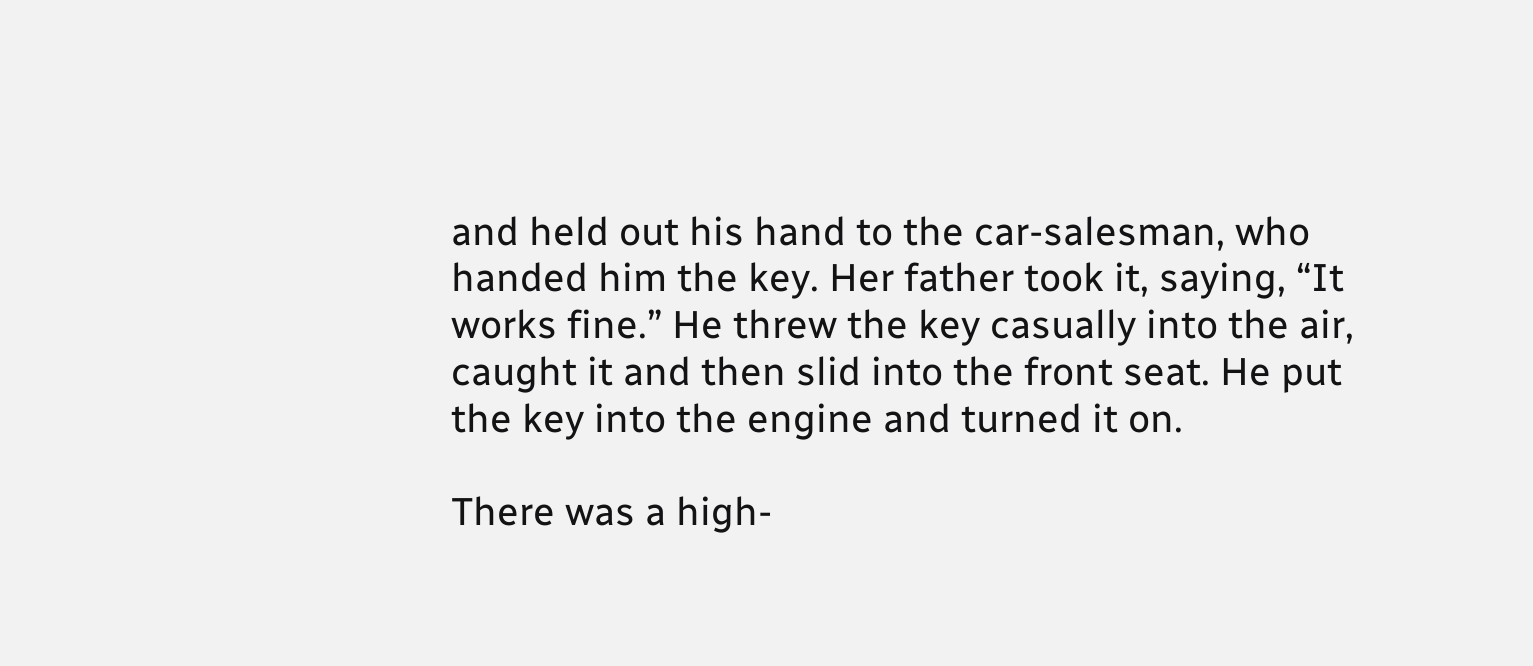and held out his hand to the car-salesman, who handed him the key. Her father took it, saying, “It works fine.” He threw the key casually into the air, caught it and then slid into the front seat. He put the key into the engine and turned it on.

There was a high-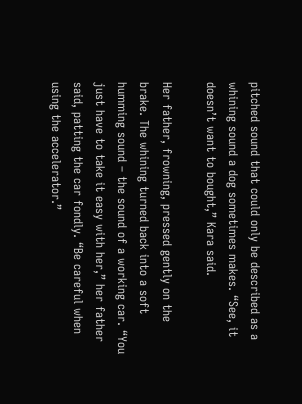pitched sound that could only be described as a whining sound a dog sometimes makes. “See, it doesn’t want to bought,” Kara said.

Her father, frowning, pressed gently on the brake. The whining turned back into a soft humming sound – the sound of a working car. “You just have to take it easy with her,” her father said, patting the car fondly. “Be careful when using the accelerator.”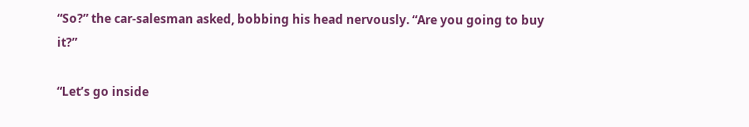“So?” the car-salesman asked, bobbing his head nervously. “Are you going to buy it?”

“Let’s go inside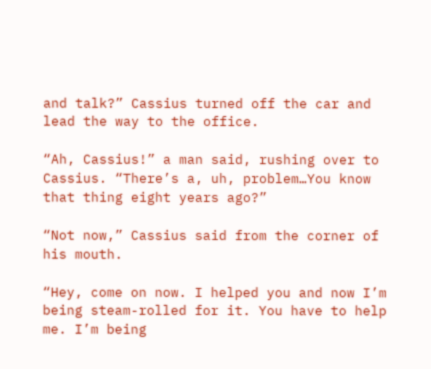and talk?” Cassius turned off the car and lead the way to the office.

“Ah, Cassius!” a man said, rushing over to Cassius. “There’s a, uh, problem…You know that thing eight years ago?”

“Not now,” Cassius said from the corner of his mouth.

“Hey, come on now. I helped you and now I’m being steam-rolled for it. You have to help me. I’m being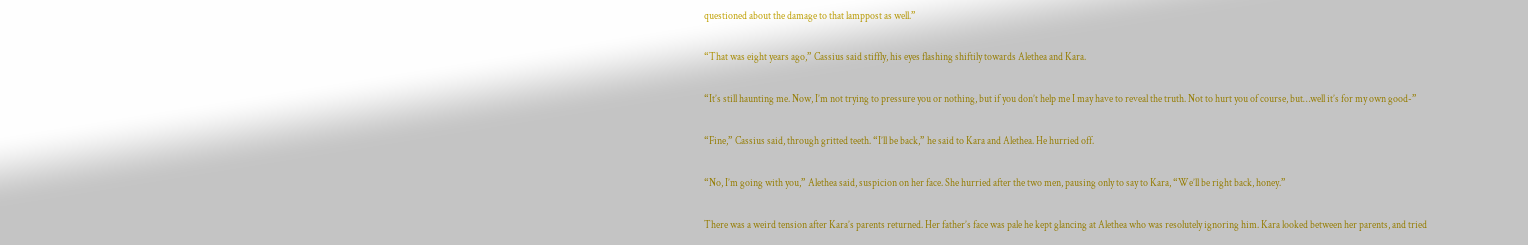questioned about the damage to that lamppost as well.”

“That was eight years ago,” Cassius said stiffly, his eyes flashing shiftily towards Alethea and Kara.

“It’s still haunting me. Now, I’m not trying to pressure you or nothing, but if you don’t help me I may have to reveal the truth. Not to hurt you of course, but…well it’s for my own good-”

“Fine,” Cassius said, through gritted teeth. “I’ll be back,” he said to Kara and Alethea. He hurried off.

“No, I’m going with you,” Alethea said, suspicion on her face. She hurried after the two men, pausing only to say to Kara, “We’ll be right back, honey.”

There was a weird tension after Kara’s parents returned. Her father’s face was pale he kept glancing at Alethea who was resolutely ignoring him. Kara looked between her parents, and tried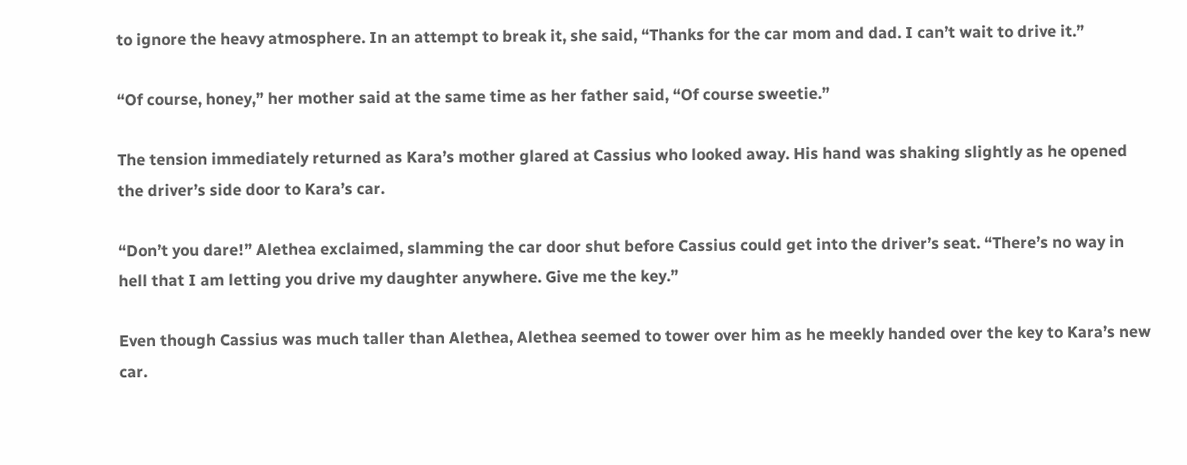to ignore the heavy atmosphere. In an attempt to break it, she said, “Thanks for the car mom and dad. I can’t wait to drive it.”

“Of course, honey,” her mother said at the same time as her father said, “Of course sweetie.”

The tension immediately returned as Kara’s mother glared at Cassius who looked away. His hand was shaking slightly as he opened the driver’s side door to Kara’s car.

“Don’t you dare!” Alethea exclaimed, slamming the car door shut before Cassius could get into the driver’s seat. “There’s no way in hell that I am letting you drive my daughter anywhere. Give me the key.”

Even though Cassius was much taller than Alethea, Alethea seemed to tower over him as he meekly handed over the key to Kara’s new car.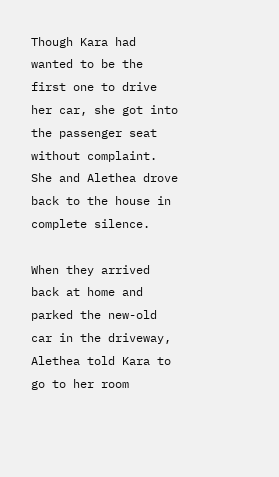Though Kara had wanted to be the first one to drive her car, she got into the passenger seat without complaint. She and Alethea drove back to the house in complete silence.

When they arrived back at home and parked the new-old car in the driveway, Alethea told Kara to go to her room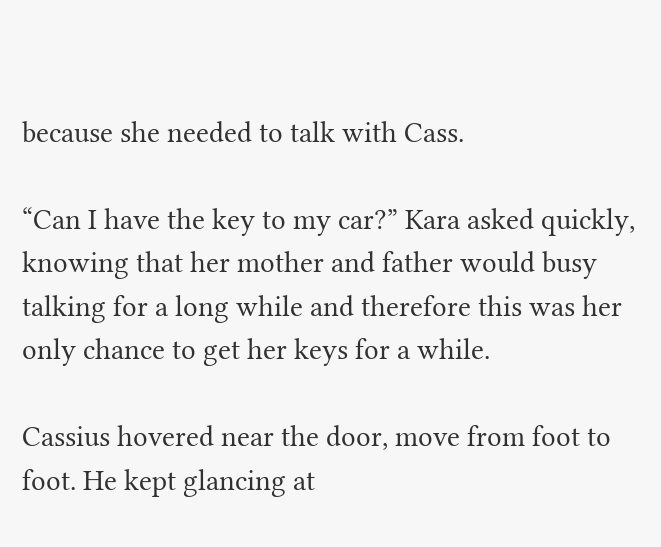because she needed to talk with Cass.

“Can I have the key to my car?” Kara asked quickly, knowing that her mother and father would busy talking for a long while and therefore this was her only chance to get her keys for a while.

Cassius hovered near the door, move from foot to foot. He kept glancing at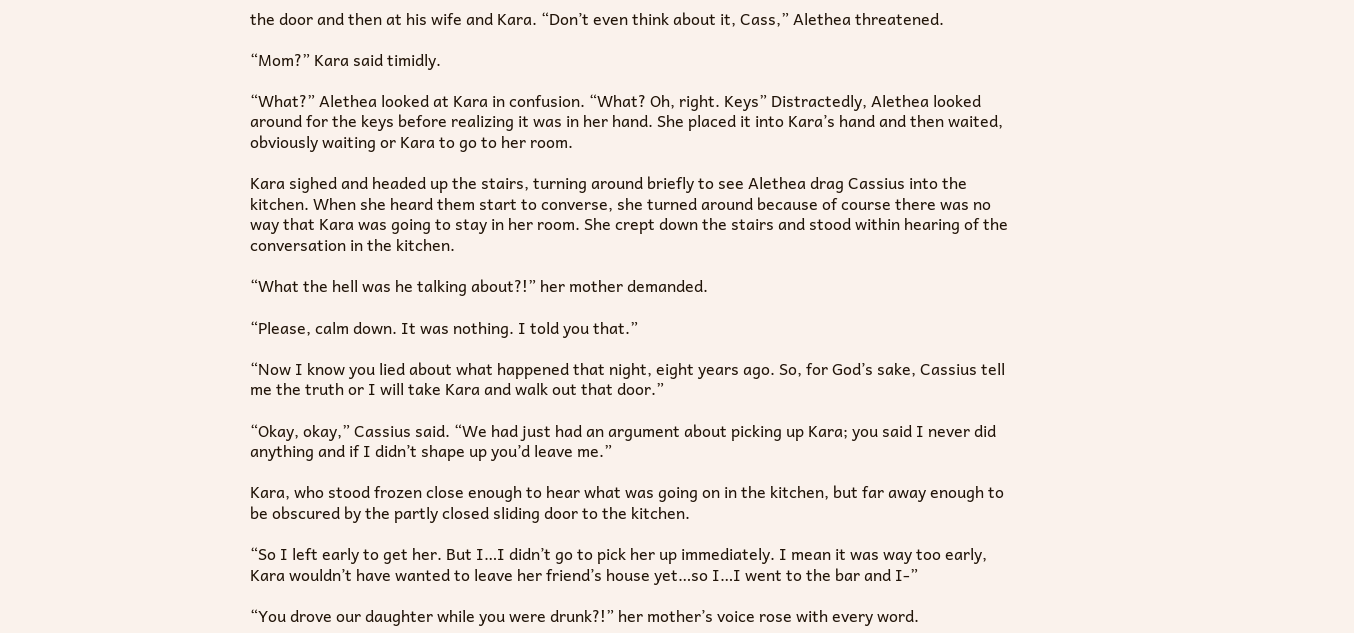the door and then at his wife and Kara. “Don’t even think about it, Cass,” Alethea threatened.

“Mom?” Kara said timidly.

“What?” Alethea looked at Kara in confusion. “What? Oh, right. Keys” Distractedly, Alethea looked around for the keys before realizing it was in her hand. She placed it into Kara’s hand and then waited, obviously waiting or Kara to go to her room.

Kara sighed and headed up the stairs, turning around briefly to see Alethea drag Cassius into the kitchen. When she heard them start to converse, she turned around because of course there was no way that Kara was going to stay in her room. She crept down the stairs and stood within hearing of the conversation in the kitchen.

“What the hell was he talking about?!” her mother demanded.

“Please, calm down. It was nothing. I told you that.”

“Now I know you lied about what happened that night, eight years ago. So, for God’s sake, Cassius tell me the truth or I will take Kara and walk out that door.”

“Okay, okay,” Cassius said. “We had just had an argument about picking up Kara; you said I never did anything and if I didn’t shape up you’d leave me.”

Kara, who stood frozen close enough to hear what was going on in the kitchen, but far away enough to be obscured by the partly closed sliding door to the kitchen.

“So I left early to get her. But I…I didn’t go to pick her up immediately. I mean it was way too early, Kara wouldn’t have wanted to leave her friend’s house yet…so I…I went to the bar and I-”

“You drove our daughter while you were drunk?!” her mother’s voice rose with every word.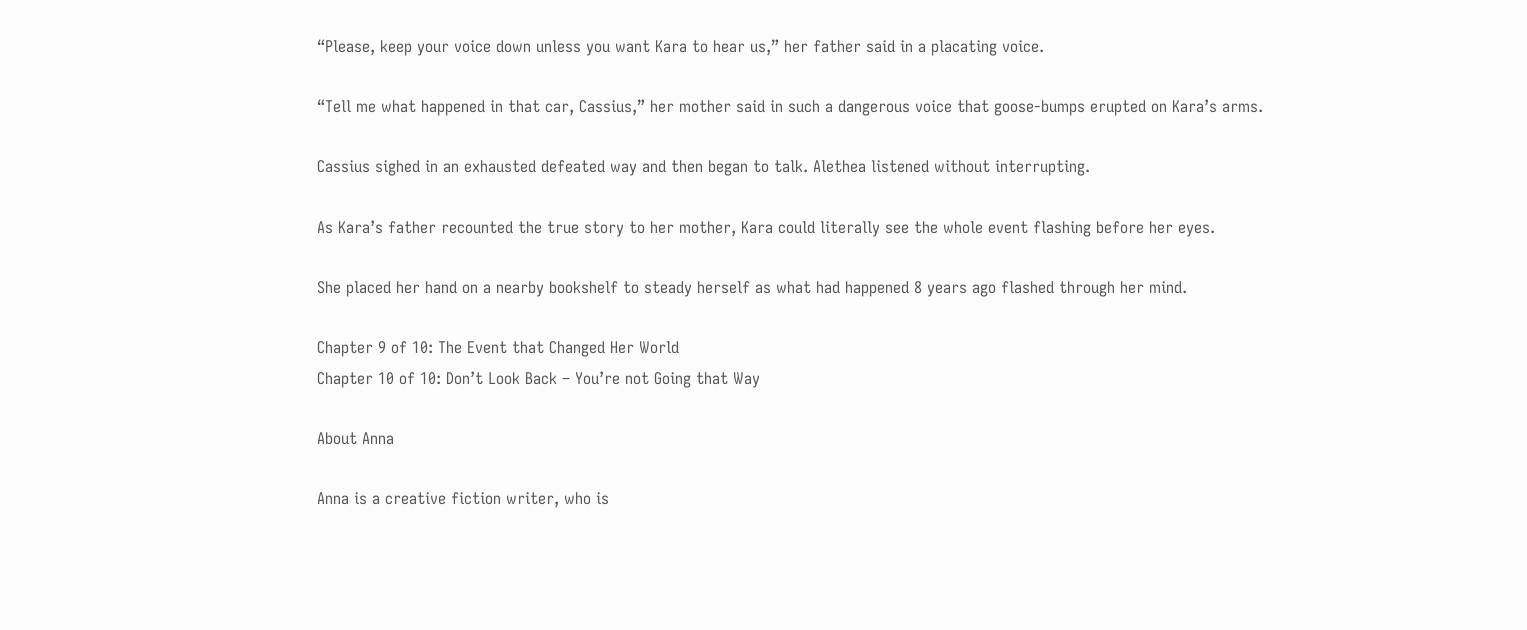“Please, keep your voice down unless you want Kara to hear us,” her father said in a placating voice.

“Tell me what happened in that car, Cassius,” her mother said in such a dangerous voice that goose-bumps erupted on Kara’s arms.

Cassius sighed in an exhausted defeated way and then began to talk. Alethea listened without interrupting.

As Kara’s father recounted the true story to her mother, Kara could literally see the whole event flashing before her eyes.

She placed her hand on a nearby bookshelf to steady herself as what had happened 8 years ago flashed through her mind.

Chapter 9 of 10: The Event that Changed Her World
Chapter 10 of 10: Don’t Look Back – You’re not Going that Way

About Anna

Anna is a creative fiction writer, who is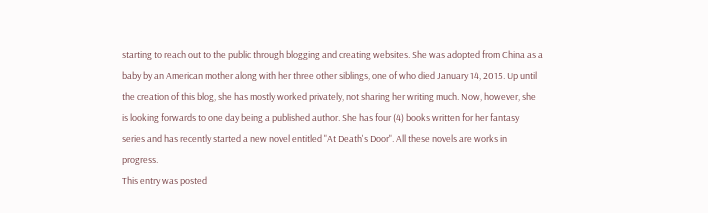starting to reach out to the public through blogging and creating websites. She was adopted from China as a baby by an American mother along with her three other siblings, one of who died January 14, 2015. Up until the creation of this blog, she has mostly worked privately, not sharing her writing much. Now, however, she is looking forwards to one day being a published author. She has four (4) books written for her fantasy series and has recently started a new novel entitled "At Death's Door". All these novels are works in progress.
This entry was posted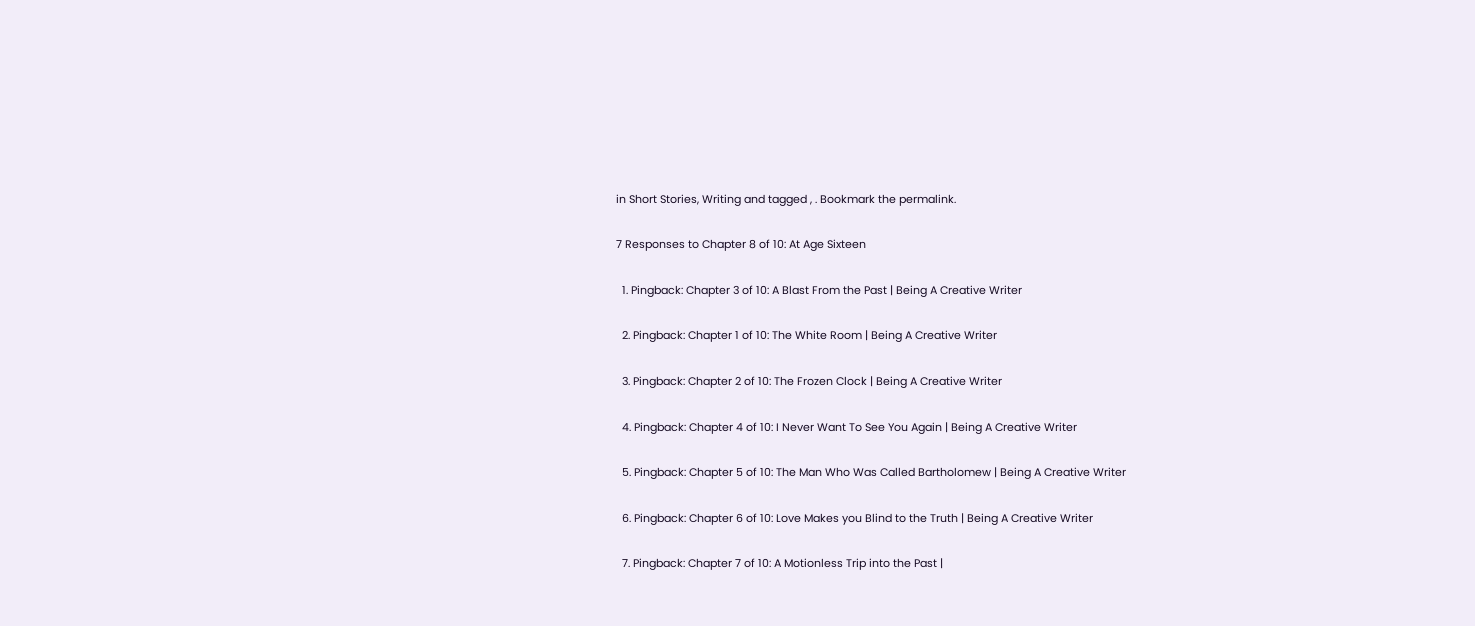in Short Stories, Writing and tagged , . Bookmark the permalink.

7 Responses to Chapter 8 of 10: At Age Sixteen

  1. Pingback: Chapter 3 of 10: A Blast From the Past | Being A Creative Writer

  2. Pingback: Chapter 1 of 10: The White Room | Being A Creative Writer

  3. Pingback: Chapter 2 of 10: The Frozen Clock | Being A Creative Writer

  4. Pingback: Chapter 4 of 10: I Never Want To See You Again | Being A Creative Writer

  5. Pingback: Chapter 5 of 10: The Man Who Was Called Bartholomew | Being A Creative Writer

  6. Pingback: Chapter 6 of 10: Love Makes you Blind to the Truth | Being A Creative Writer

  7. Pingback: Chapter 7 of 10: A Motionless Trip into the Past |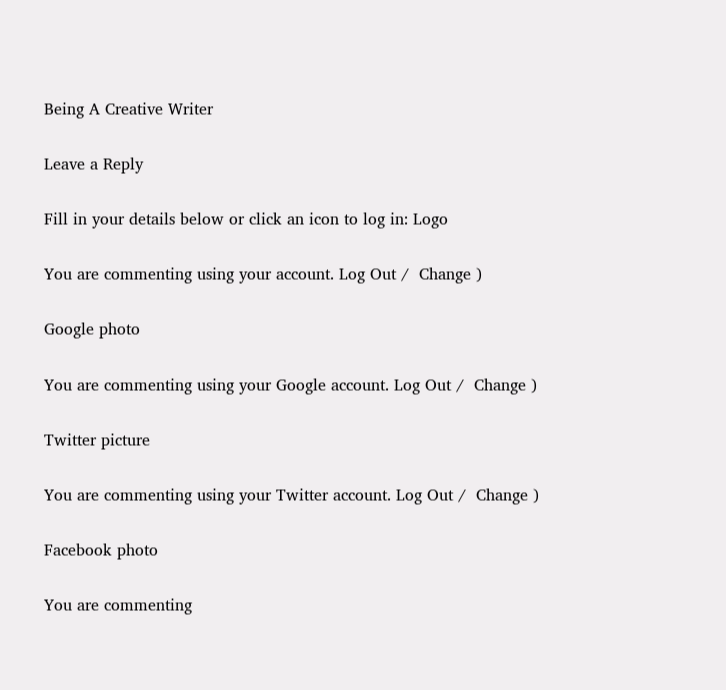Being A Creative Writer

Leave a Reply

Fill in your details below or click an icon to log in: Logo

You are commenting using your account. Log Out /  Change )

Google photo

You are commenting using your Google account. Log Out /  Change )

Twitter picture

You are commenting using your Twitter account. Log Out /  Change )

Facebook photo

You are commenting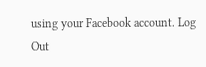using your Facebook account. Log Out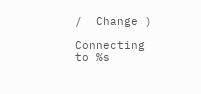/  Change )

Connecting to %s